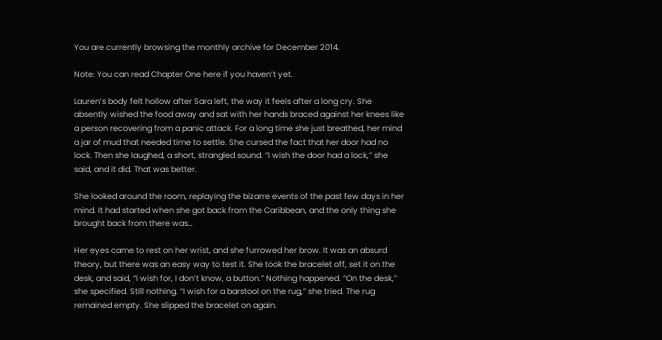You are currently browsing the monthly archive for December 2014.

Note: You can read Chapter One here if you haven’t yet.

Lauren’s body felt hollow after Sara left, the way it feels after a long cry. She absently wished the food away and sat with her hands braced against her knees like a person recovering from a panic attack. For a long time she just breathed, her mind a jar of mud that needed time to settle. She cursed the fact that her door had no lock. Then she laughed, a short, strangled sound. “I wish the door had a lock,” she said, and it did. That was better.

She looked around the room, replaying the bizarre events of the past few days in her mind. It had started when she got back from the Caribbean, and the only thing she brought back from there was…

Her eyes came to rest on her wrist, and she furrowed her brow. It was an absurd theory, but there was an easy way to test it. She took the bracelet off, set it on the desk, and said, “I wish for, I don’t know, a button.” Nothing happened. “On the desk,” she specified. Still nothing. “I wish for a barstool on the rug,” she tried. The rug remained empty. She slipped the bracelet on again.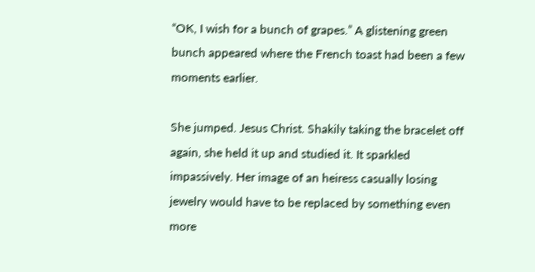“OK, I wish for a bunch of grapes.” A glistening green bunch appeared where the French toast had been a few moments earlier.

She jumped. Jesus Christ. Shakily taking the bracelet off again, she held it up and studied it. It sparkled impassively. Her image of an heiress casually losing jewelry would have to be replaced by something even more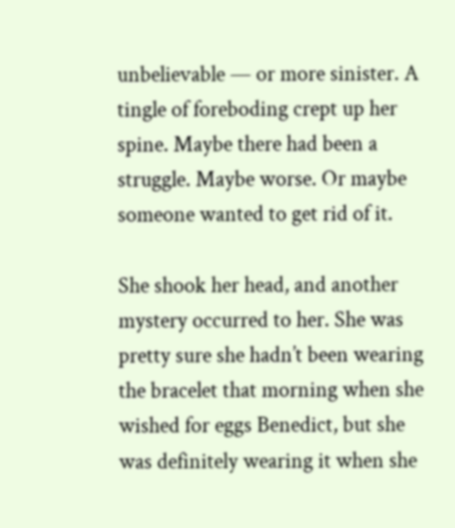unbelievable — or more sinister. A tingle of foreboding crept up her spine. Maybe there had been a struggle. Maybe worse. Or maybe someone wanted to get rid of it.

She shook her head, and another mystery occurred to her. She was pretty sure she hadn’t been wearing the bracelet that morning when she wished for eggs Benedict, but she was definitely wearing it when she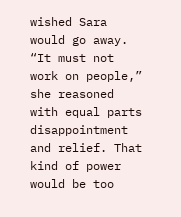wished Sara would go away. “It must not work on people,” she reasoned with equal parts disappointment and relief. That kind of power would be too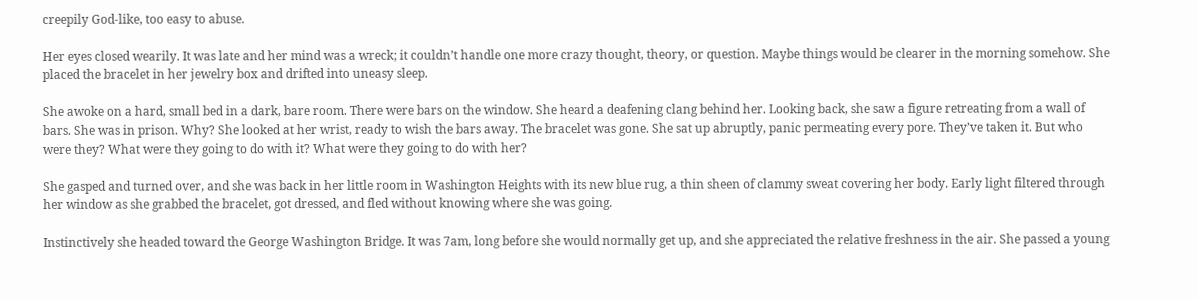creepily God-like, too easy to abuse.

Her eyes closed wearily. It was late and her mind was a wreck; it couldn’t handle one more crazy thought, theory, or question. Maybe things would be clearer in the morning somehow. She placed the bracelet in her jewelry box and drifted into uneasy sleep.

She awoke on a hard, small bed in a dark, bare room. There were bars on the window. She heard a deafening clang behind her. Looking back, she saw a figure retreating from a wall of bars. She was in prison. Why? She looked at her wrist, ready to wish the bars away. The bracelet was gone. She sat up abruptly, panic permeating every pore. They’ve taken it. But who were they? What were they going to do with it? What were they going to do with her?

She gasped and turned over, and she was back in her little room in Washington Heights with its new blue rug, a thin sheen of clammy sweat covering her body. Early light filtered through her window as she grabbed the bracelet, got dressed, and fled without knowing where she was going.

Instinctively she headed toward the George Washington Bridge. It was 7am, long before she would normally get up, and she appreciated the relative freshness in the air. She passed a young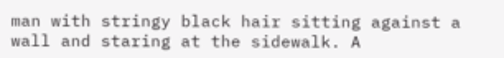man with stringy black hair sitting against a wall and staring at the sidewalk. A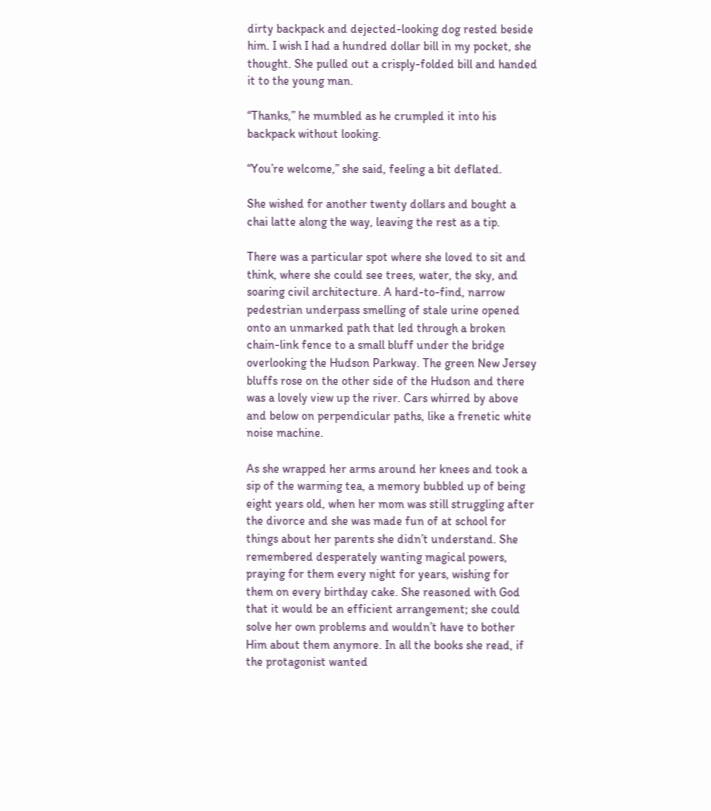dirty backpack and dejected-looking dog rested beside him. I wish I had a hundred dollar bill in my pocket, she thought. She pulled out a crisply-folded bill and handed it to the young man.

“Thanks,” he mumbled as he crumpled it into his backpack without looking.

“You’re welcome,” she said, feeling a bit deflated.

She wished for another twenty dollars and bought a chai latte along the way, leaving the rest as a tip.

There was a particular spot where she loved to sit and think, where she could see trees, water, the sky, and soaring civil architecture. A hard-to-find, narrow pedestrian underpass smelling of stale urine opened onto an unmarked path that led through a broken chain-link fence to a small bluff under the bridge overlooking the Hudson Parkway. The green New Jersey bluffs rose on the other side of the Hudson and there was a lovely view up the river. Cars whirred by above and below on perpendicular paths, like a frenetic white noise machine.

As she wrapped her arms around her knees and took a sip of the warming tea, a memory bubbled up of being eight years old, when her mom was still struggling after the divorce and she was made fun of at school for things about her parents she didn’t understand. She remembered desperately wanting magical powers, praying for them every night for years, wishing for them on every birthday cake. She reasoned with God that it would be an efficient arrangement; she could solve her own problems and wouldn’t have to bother Him about them anymore. In all the books she read, if the protagonist wanted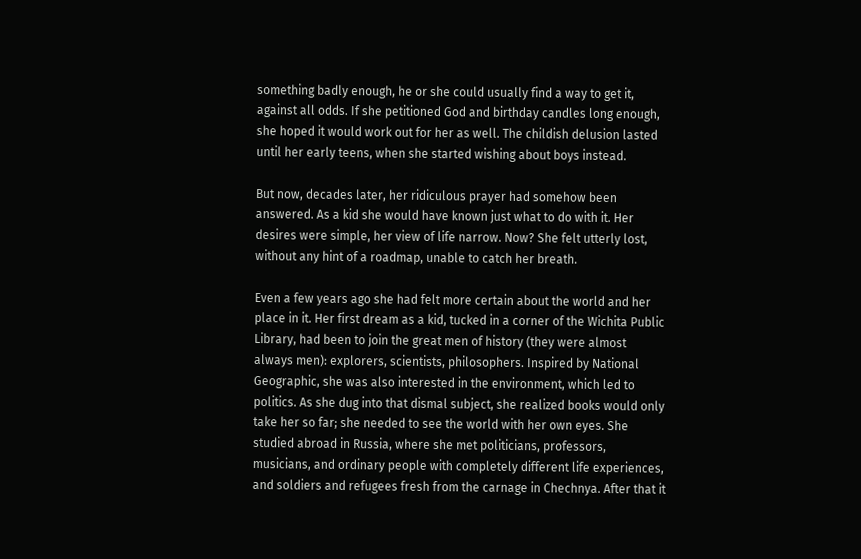something badly enough, he or she could usually find a way to get it, against all odds. If she petitioned God and birthday candles long enough, she hoped it would work out for her as well. The childish delusion lasted until her early teens, when she started wishing about boys instead.

But now, decades later, her ridiculous prayer had somehow been answered. As a kid she would have known just what to do with it. Her desires were simple, her view of life narrow. Now? She felt utterly lost, without any hint of a roadmap, unable to catch her breath.

Even a few years ago she had felt more certain about the world and her place in it. Her first dream as a kid, tucked in a corner of the Wichita Public Library, had been to join the great men of history (they were almost always men): explorers, scientists, philosophers. Inspired by National Geographic, she was also interested in the environment, which led to politics. As she dug into that dismal subject, she realized books would only take her so far; she needed to see the world with her own eyes. She studied abroad in Russia, where she met politicians, professors, musicians, and ordinary people with completely different life experiences, and soldiers and refugees fresh from the carnage in Chechnya. After that it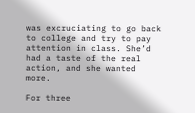was excruciating to go back to college and try to pay attention in class. She’d had a taste of the real action, and she wanted more.

For three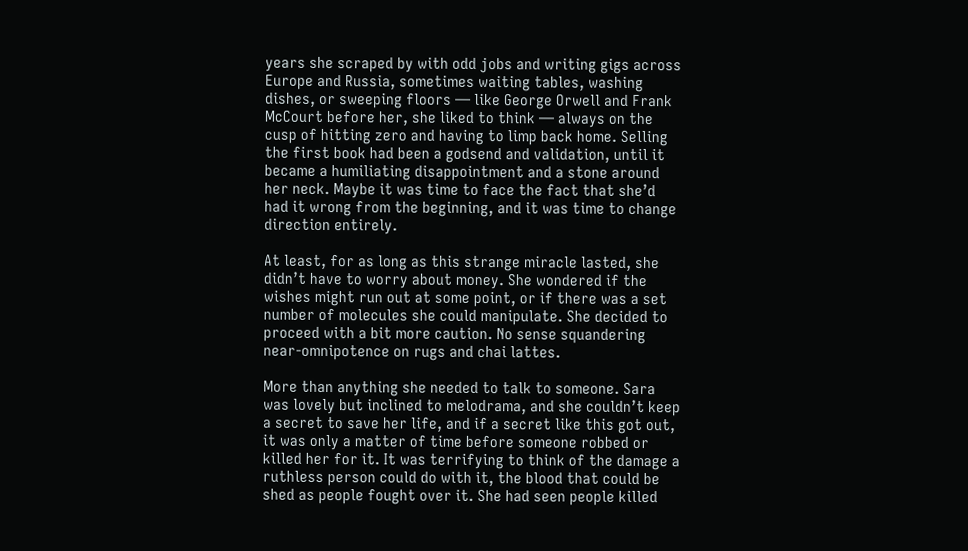years she scraped by with odd jobs and writing gigs across Europe and Russia, sometimes waiting tables, washing dishes, or sweeping floors — like George Orwell and Frank McCourt before her, she liked to think — always on the cusp of hitting zero and having to limp back home. Selling the first book had been a godsend and validation, until it became a humiliating disappointment and a stone around her neck. Maybe it was time to face the fact that she’d had it wrong from the beginning, and it was time to change direction entirely.

At least, for as long as this strange miracle lasted, she didn’t have to worry about money. She wondered if the wishes might run out at some point, or if there was a set number of molecules she could manipulate. She decided to proceed with a bit more caution. No sense squandering near-omnipotence on rugs and chai lattes.

More than anything she needed to talk to someone. Sara was lovely but inclined to melodrama, and she couldn’t keep a secret to save her life, and if a secret like this got out, it was only a matter of time before someone robbed or killed her for it. It was terrifying to think of the damage a ruthless person could do with it, the blood that could be shed as people fought over it. She had seen people killed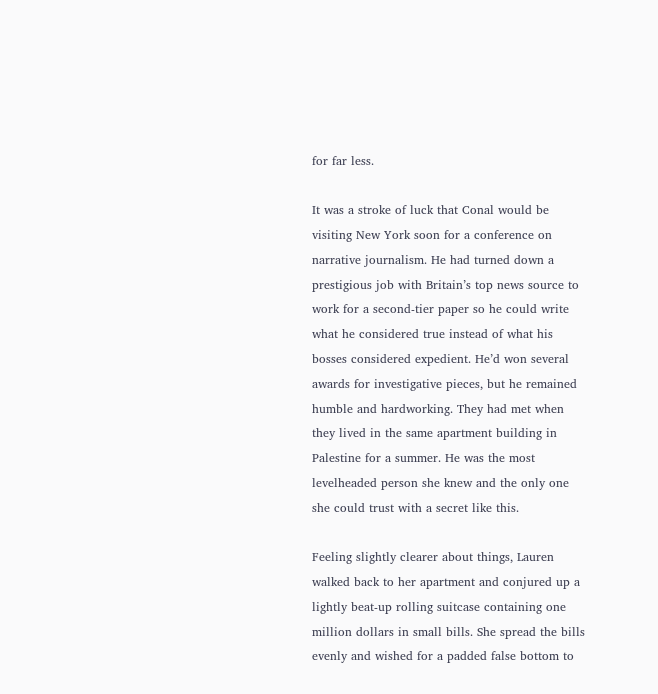for far less.

It was a stroke of luck that Conal would be visiting New York soon for a conference on narrative journalism. He had turned down a prestigious job with Britain’s top news source to work for a second-tier paper so he could write what he considered true instead of what his bosses considered expedient. He’d won several awards for investigative pieces, but he remained humble and hardworking. They had met when they lived in the same apartment building in Palestine for a summer. He was the most levelheaded person she knew and the only one she could trust with a secret like this.

Feeling slightly clearer about things, Lauren walked back to her apartment and conjured up a lightly beat-up rolling suitcase containing one million dollars in small bills. She spread the bills evenly and wished for a padded false bottom to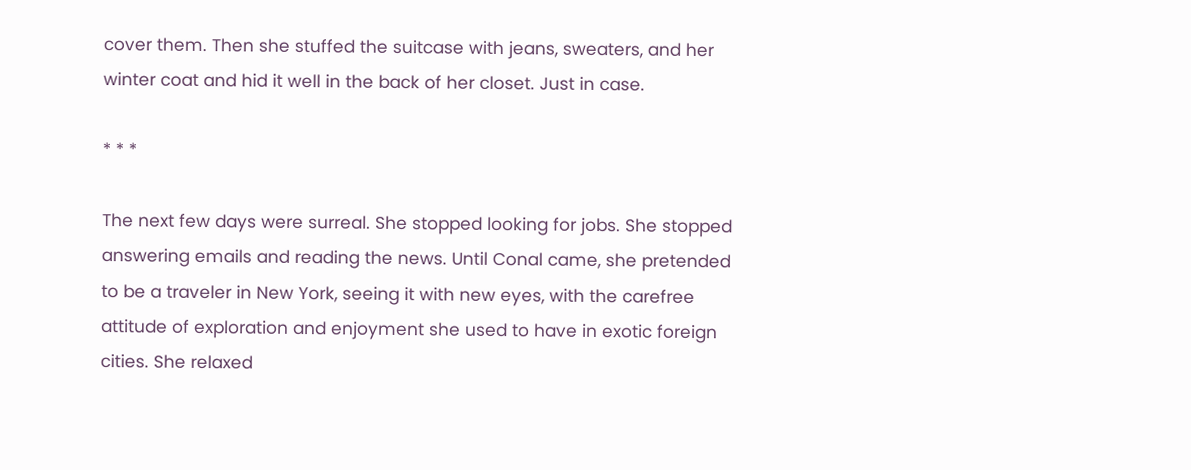cover them. Then she stuffed the suitcase with jeans, sweaters, and her winter coat and hid it well in the back of her closet. Just in case.

* * *

The next few days were surreal. She stopped looking for jobs. She stopped answering emails and reading the news. Until Conal came, she pretended to be a traveler in New York, seeing it with new eyes, with the carefree attitude of exploration and enjoyment she used to have in exotic foreign cities. She relaxed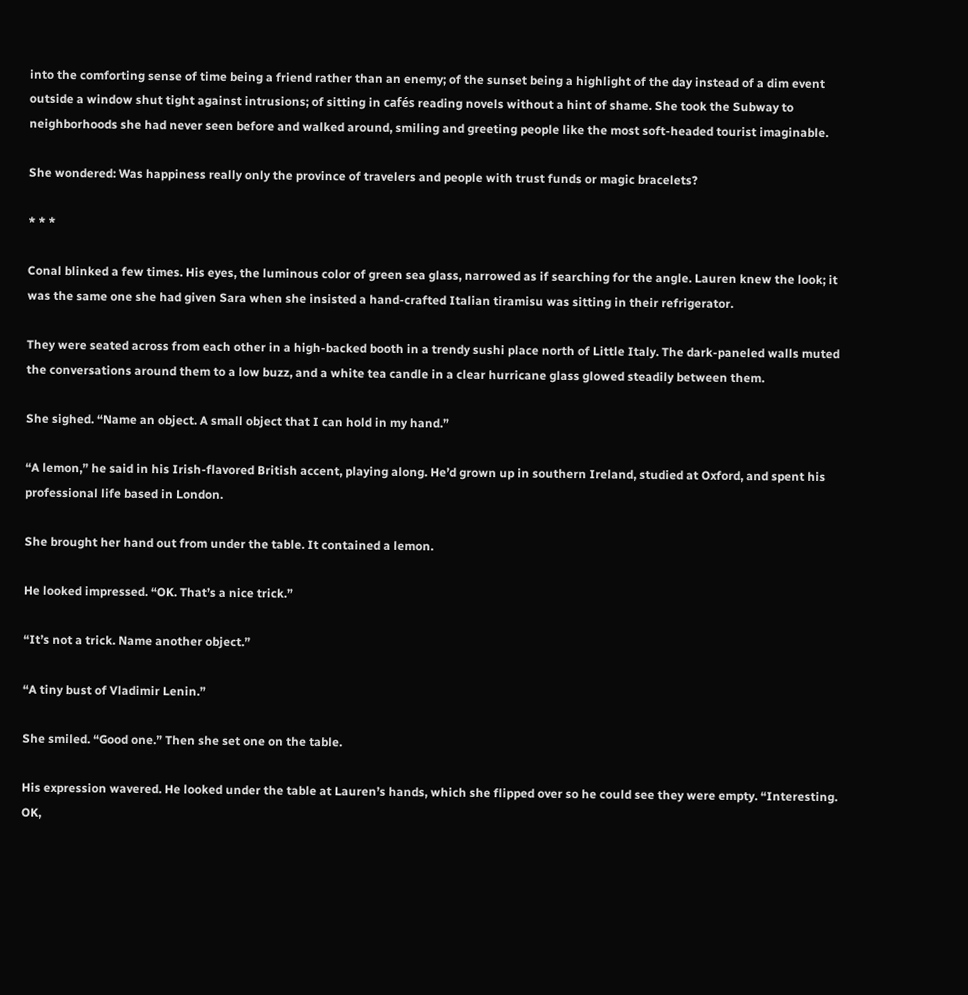into the comforting sense of time being a friend rather than an enemy; of the sunset being a highlight of the day instead of a dim event outside a window shut tight against intrusions; of sitting in cafés reading novels without a hint of shame. She took the Subway to neighborhoods she had never seen before and walked around, smiling and greeting people like the most soft-headed tourist imaginable.

She wondered: Was happiness really only the province of travelers and people with trust funds or magic bracelets?

* * *

Conal blinked a few times. His eyes, the luminous color of green sea glass, narrowed as if searching for the angle. Lauren knew the look; it was the same one she had given Sara when she insisted a hand-crafted Italian tiramisu was sitting in their refrigerator.

They were seated across from each other in a high-backed booth in a trendy sushi place north of Little Italy. The dark-paneled walls muted the conversations around them to a low buzz, and a white tea candle in a clear hurricane glass glowed steadily between them.

She sighed. “Name an object. A small object that I can hold in my hand.”

“A lemon,” he said in his Irish-flavored British accent, playing along. He’d grown up in southern Ireland, studied at Oxford, and spent his professional life based in London.

She brought her hand out from under the table. It contained a lemon.

He looked impressed. “OK. That’s a nice trick.”

“It’s not a trick. Name another object.”

“A tiny bust of Vladimir Lenin.”

She smiled. “Good one.” Then she set one on the table.

His expression wavered. He looked under the table at Lauren’s hands, which she flipped over so he could see they were empty. “Interesting. OK,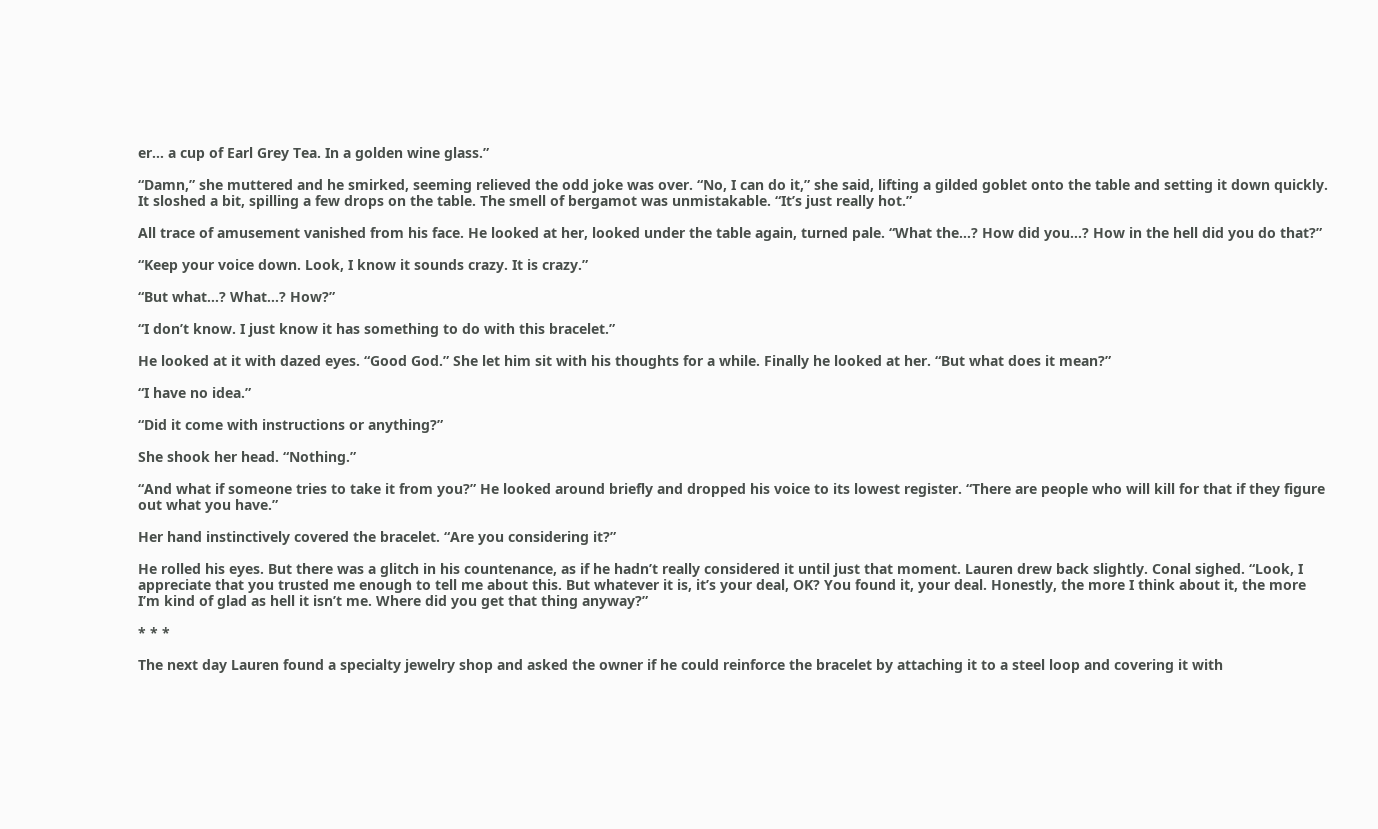er… a cup of Earl Grey Tea. In a golden wine glass.”

“Damn,” she muttered and he smirked, seeming relieved the odd joke was over. “No, I can do it,” she said, lifting a gilded goblet onto the table and setting it down quickly. It sloshed a bit, spilling a few drops on the table. The smell of bergamot was unmistakable. “It’s just really hot.”

All trace of amusement vanished from his face. He looked at her, looked under the table again, turned pale. “What the…? How did you…? How in the hell did you do that?”

“Keep your voice down. Look, I know it sounds crazy. It is crazy.”

“But what…? What…? How?”

“I don’t know. I just know it has something to do with this bracelet.”

He looked at it with dazed eyes. “Good God.” She let him sit with his thoughts for a while. Finally he looked at her. “But what does it mean?”

“I have no idea.”

“Did it come with instructions or anything?”

She shook her head. “Nothing.”

“And what if someone tries to take it from you?” He looked around briefly and dropped his voice to its lowest register. “There are people who will kill for that if they figure out what you have.”

Her hand instinctively covered the bracelet. “Are you considering it?”

He rolled his eyes. But there was a glitch in his countenance, as if he hadn’t really considered it until just that moment. Lauren drew back slightly. Conal sighed. “Look, I appreciate that you trusted me enough to tell me about this. But whatever it is, it’s your deal, OK? You found it, your deal. Honestly, the more I think about it, the more I’m kind of glad as hell it isn’t me. Where did you get that thing anyway?”

* * *

The next day Lauren found a specialty jewelry shop and asked the owner if he could reinforce the bracelet by attaching it to a steel loop and covering it with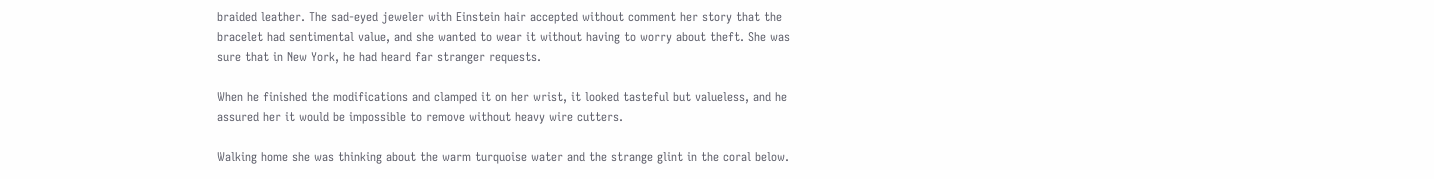braided leather. The sad-eyed jeweler with Einstein hair accepted without comment her story that the bracelet had sentimental value, and she wanted to wear it without having to worry about theft. She was sure that in New York, he had heard far stranger requests.

When he finished the modifications and clamped it on her wrist, it looked tasteful but valueless, and he assured her it would be impossible to remove without heavy wire cutters.

Walking home she was thinking about the warm turquoise water and the strange glint in the coral below.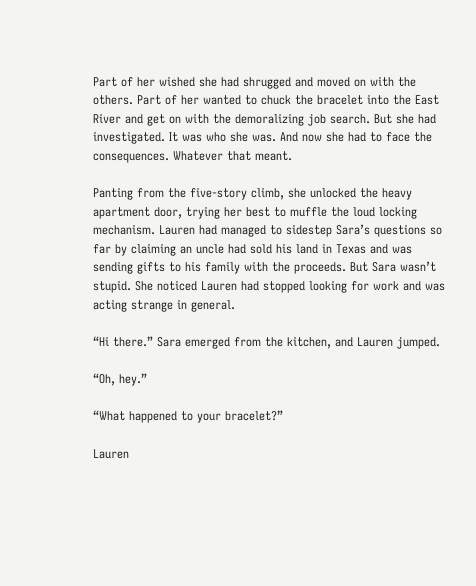Part of her wished she had shrugged and moved on with the others. Part of her wanted to chuck the bracelet into the East River and get on with the demoralizing job search. But she had investigated. It was who she was. And now she had to face the consequences. Whatever that meant.

Panting from the five-story climb, she unlocked the heavy apartment door, trying her best to muffle the loud locking mechanism. Lauren had managed to sidestep Sara’s questions so far by claiming an uncle had sold his land in Texas and was sending gifts to his family with the proceeds. But Sara wasn’t stupid. She noticed Lauren had stopped looking for work and was acting strange in general.

“Hi there.” Sara emerged from the kitchen, and Lauren jumped.

“Oh, hey.”

“What happened to your bracelet?”

Lauren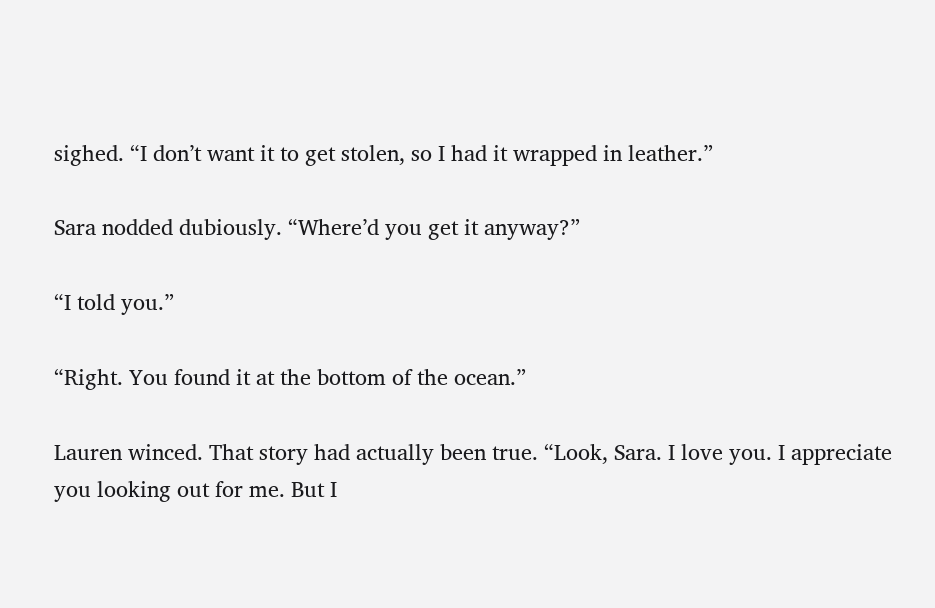sighed. “I don’t want it to get stolen, so I had it wrapped in leather.”

Sara nodded dubiously. “Where’d you get it anyway?”

“I told you.”

“Right. You found it at the bottom of the ocean.”

Lauren winced. That story had actually been true. “Look, Sara. I love you. I appreciate you looking out for me. But I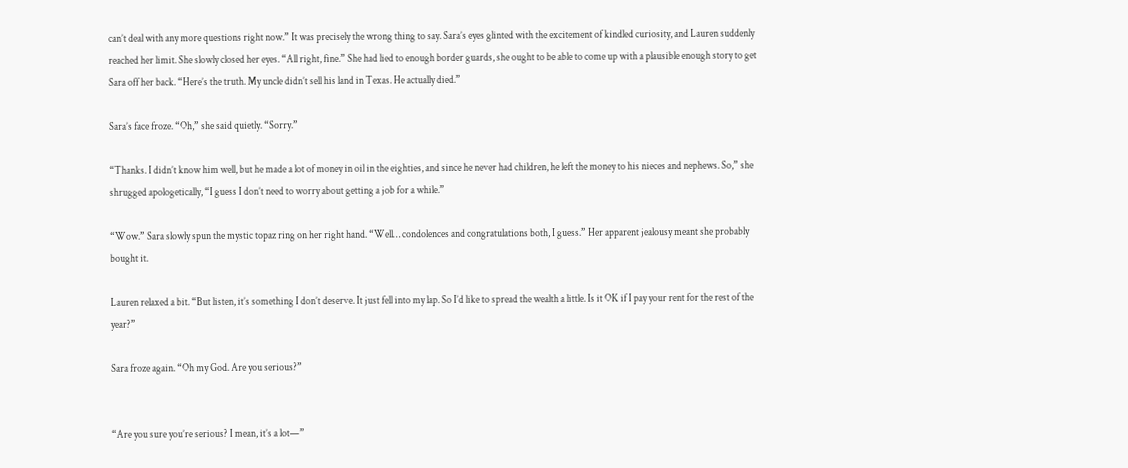can’t deal with any more questions right now.” It was precisely the wrong thing to say. Sara’s eyes glinted with the excitement of kindled curiosity, and Lauren suddenly reached her limit. She slowly closed her eyes. “All right, fine.” She had lied to enough border guards, she ought to be able to come up with a plausible enough story to get Sara off her back. “Here’s the truth. My uncle didn’t sell his land in Texas. He actually died.”

Sara’s face froze. “Oh,” she said quietly. “Sorry.”

“Thanks. I didn’t know him well, but he made a lot of money in oil in the eighties, and since he never had children, he left the money to his nieces and nephews. So,” she shrugged apologetically, “I guess I don’t need to worry about getting a job for a while.”

“Wow.” Sara slowly spun the mystic topaz ring on her right hand. “Well… condolences and congratulations both, I guess.” Her apparent jealousy meant she probably bought it.

Lauren relaxed a bit. “But listen, it’s something I don’t deserve. It just fell into my lap. So I’d like to spread the wealth a little. Is it OK if I pay your rent for the rest of the year?”

Sara froze again. “Oh my God. Are you serious?”


“Are you sure you’re serious? I mean, it’s a lot—”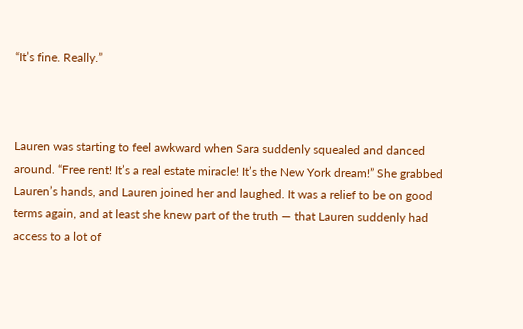“It’s fine. Really.”



Lauren was starting to feel awkward when Sara suddenly squealed and danced around. “Free rent! It’s a real estate miracle! It’s the New York dream!” She grabbed Lauren’s hands, and Lauren joined her and laughed. It was a relief to be on good terms again, and at least she knew part of the truth — that Lauren suddenly had access to a lot of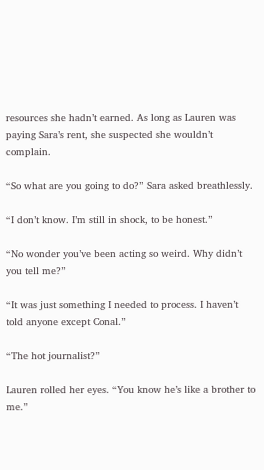resources she hadn’t earned. As long as Lauren was paying Sara’s rent, she suspected she wouldn’t complain.

“So what are you going to do?” Sara asked breathlessly.

“I don’t know. I’m still in shock, to be honest.”

“No wonder you’ve been acting so weird. Why didn’t you tell me?”

“It was just something I needed to process. I haven’t told anyone except Conal.”

“The hot journalist?”

Lauren rolled her eyes. “You know he’s like a brother to me.”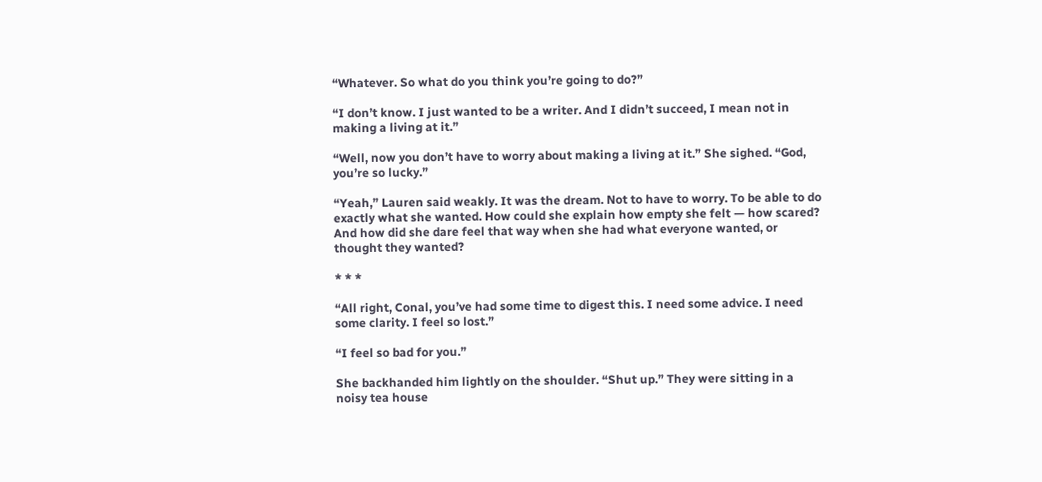“Whatever. So what do you think you’re going to do?”

“I don’t know. I just wanted to be a writer. And I didn’t succeed, I mean not in making a living at it.”

“Well, now you don’t have to worry about making a living at it.” She sighed. “God, you’re so lucky.”

“Yeah,” Lauren said weakly. It was the dream. Not to have to worry. To be able to do exactly what she wanted. How could she explain how empty she felt — how scared? And how did she dare feel that way when she had what everyone wanted, or thought they wanted?

* * *

“All right, Conal, you’ve had some time to digest this. I need some advice. I need some clarity. I feel so lost.”

“I feel so bad for you.”

She backhanded him lightly on the shoulder. “Shut up.” They were sitting in a noisy tea house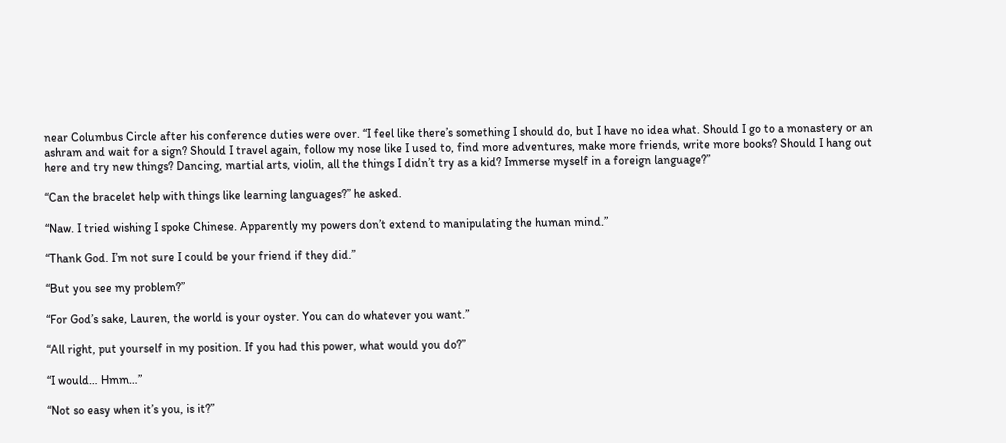near Columbus Circle after his conference duties were over. “I feel like there’s something I should do, but I have no idea what. Should I go to a monastery or an ashram and wait for a sign? Should I travel again, follow my nose like I used to, find more adventures, make more friends, write more books? Should I hang out here and try new things? Dancing, martial arts, violin, all the things I didn’t try as a kid? Immerse myself in a foreign language?”

“Can the bracelet help with things like learning languages?” he asked.

“Naw. I tried wishing I spoke Chinese. Apparently my powers don’t extend to manipulating the human mind.”

“Thank God. I’m not sure I could be your friend if they did.”

“But you see my problem?”

“For God’s sake, Lauren, the world is your oyster. You can do whatever you want.”

“All right, put yourself in my position. If you had this power, what would you do?”

“I would… Hmm…”

“Not so easy when it’s you, is it?”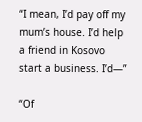“I mean, I’d pay off my mum’s house. I’d help a friend in Kosovo start a business. I’d—”

“Of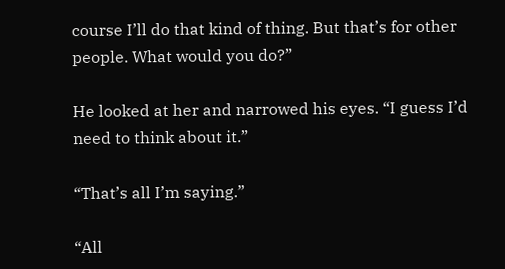course I’ll do that kind of thing. But that’s for other people. What would you do?”

He looked at her and narrowed his eyes. “I guess I’d need to think about it.”

“That’s all I’m saying.”

“All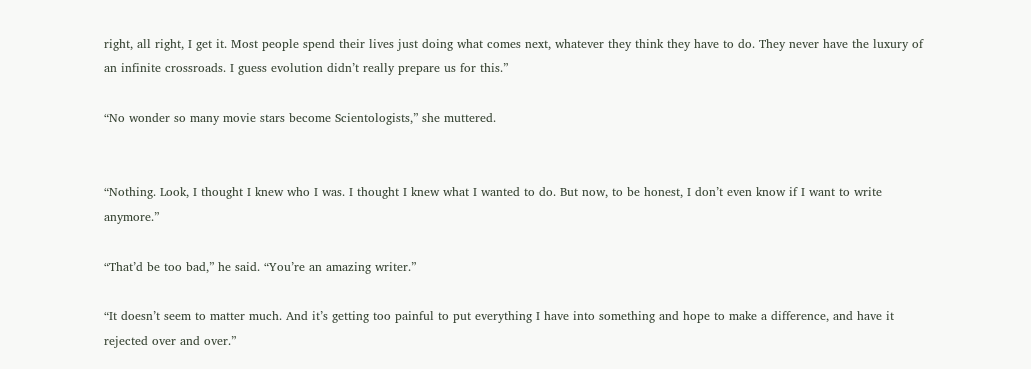right, all right, I get it. Most people spend their lives just doing what comes next, whatever they think they have to do. They never have the luxury of an infinite crossroads. I guess evolution didn’t really prepare us for this.”

“No wonder so many movie stars become Scientologists,” she muttered.


“Nothing. Look, I thought I knew who I was. I thought I knew what I wanted to do. But now, to be honest, I don’t even know if I want to write anymore.”

“That’d be too bad,” he said. “You’re an amazing writer.”

“It doesn’t seem to matter much. And it’s getting too painful to put everything I have into something and hope to make a difference, and have it rejected over and over.”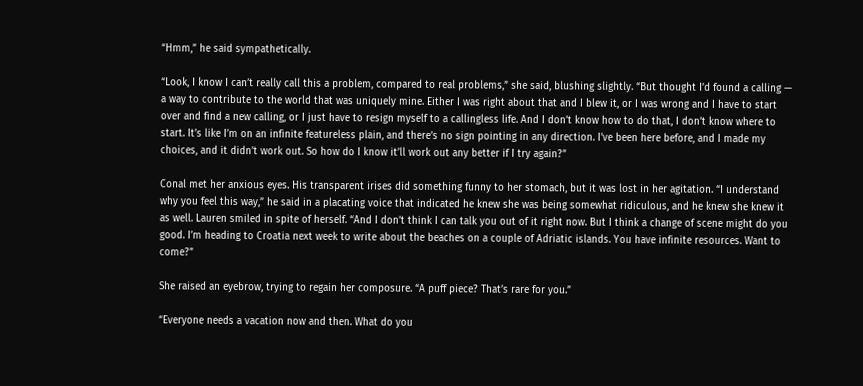“Hmm,” he said sympathetically.

“Look, I know I can’t really call this a problem, compared to real problems,” she said, blushing slightly. “But thought I’d found a calling — a way to contribute to the world that was uniquely mine. Either I was right about that and I blew it, or I was wrong and I have to start over and find a new calling, or I just have to resign myself to a callingless life. And I don’t know how to do that, I don’t know where to start. It’s like I’m on an infinite featureless plain, and there’s no sign pointing in any direction. I’ve been here before, and I made my choices, and it didn’t work out. So how do I know it’ll work out any better if I try again?”

Conal met her anxious eyes. His transparent irises did something funny to her stomach, but it was lost in her agitation. “I understand why you feel this way,” he said in a placating voice that indicated he knew she was being somewhat ridiculous, and he knew she knew it as well. Lauren smiled in spite of herself. “And I don’t think I can talk you out of it right now. But I think a change of scene might do you good. I’m heading to Croatia next week to write about the beaches on a couple of Adriatic islands. You have infinite resources. Want to come?”

She raised an eyebrow, trying to regain her composure. “A puff piece? That’s rare for you.”

“Everyone needs a vacation now and then. What do you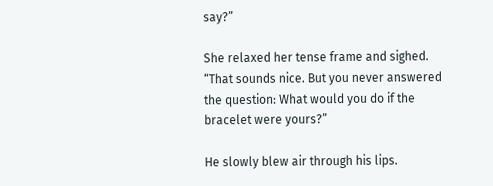say?”

She relaxed her tense frame and sighed. “That sounds nice. But you never answered the question: What would you do if the bracelet were yours?”

He slowly blew air through his lips.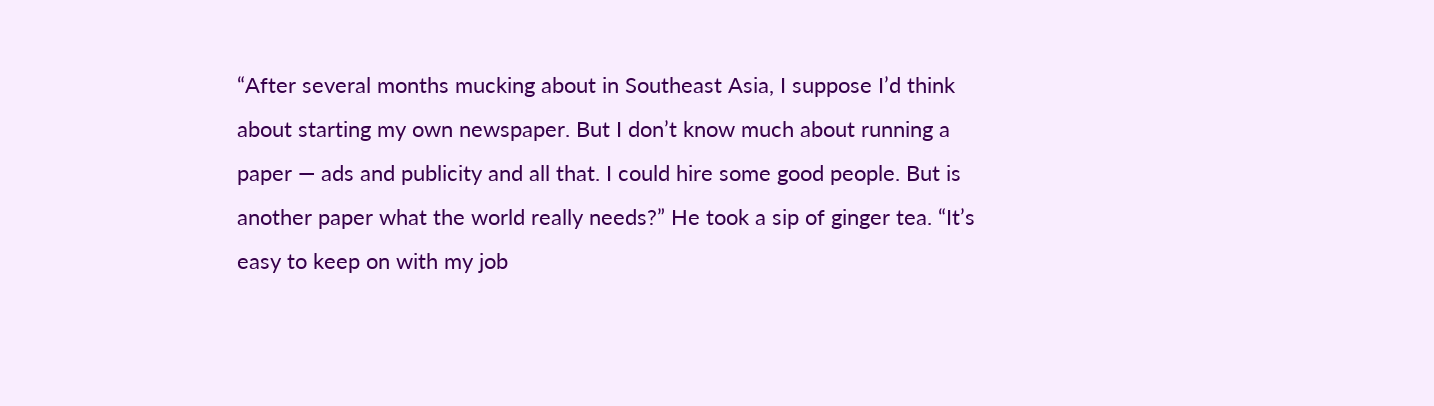“After several months mucking about in Southeast Asia, I suppose I’d think about starting my own newspaper. But I don’t know much about running a paper — ads and publicity and all that. I could hire some good people. But is another paper what the world really needs?” He took a sip of ginger tea. “It’s easy to keep on with my job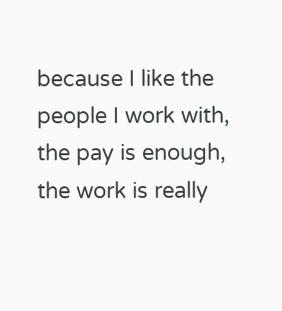because I like the people I work with, the pay is enough, the work is really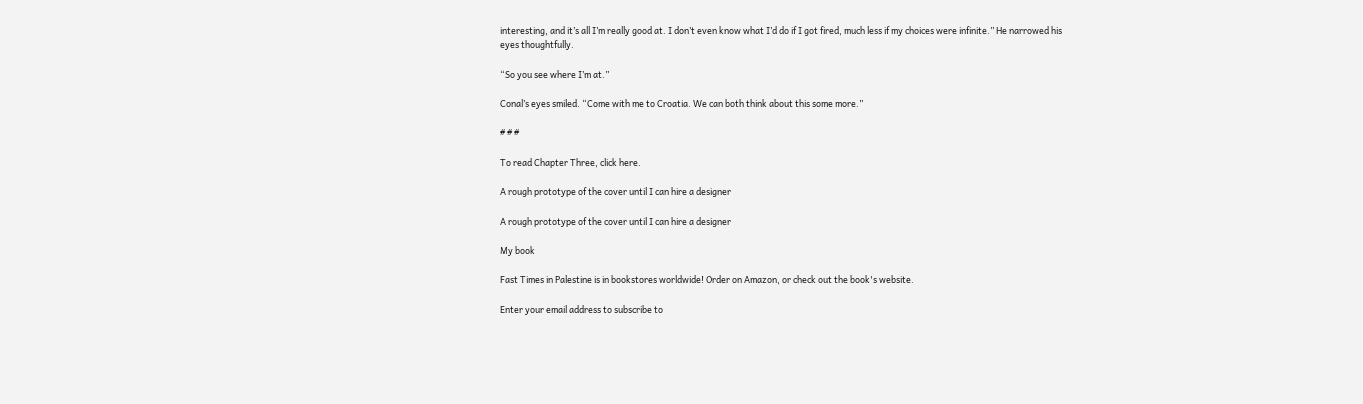interesting, and it’s all I’m really good at. I don’t even know what I’d do if I got fired, much less if my choices were infinite.” He narrowed his eyes thoughtfully.

“So you see where I’m at.”

Conal’s eyes smiled. “Come with me to Croatia. We can both think about this some more.”

# # #

To read Chapter Three, click here.

A rough prototype of the cover until I can hire a designer

A rough prototype of the cover until I can hire a designer

My book

Fast Times in Palestine is in bookstores worldwide! Order on Amazon, or check out the book's website.

Enter your email address to subscribe to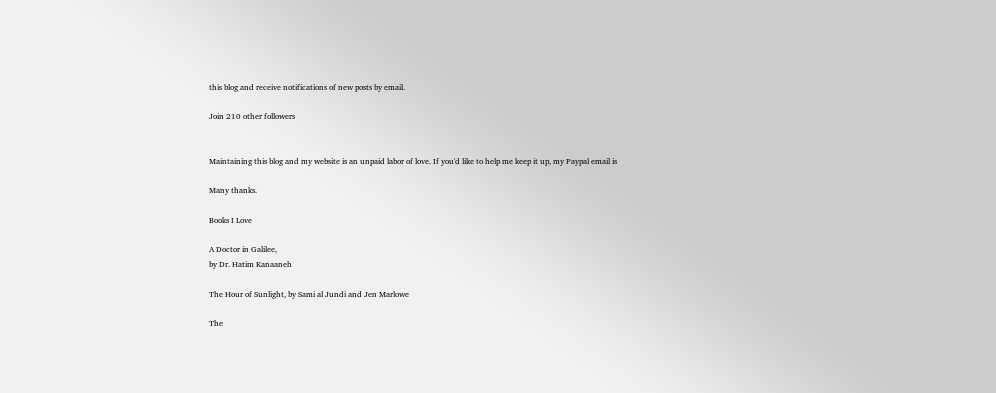this blog and receive notifications of new posts by email.

Join 210 other followers


Maintaining this blog and my website is an unpaid labor of love. If you'd like to help me keep it up, my Paypal email is

Many thanks.

Books I Love

A Doctor in Galilee,
by Dr. Hatim Kanaaneh

The Hour of Sunlight, by Sami al Jundi and Jen Marlowe

The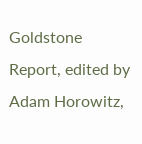Goldstone Report, edited by Adam Horowitz,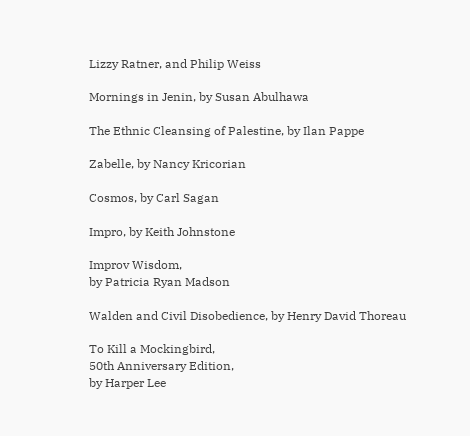Lizzy Ratner, and Philip Weiss

Mornings in Jenin, by Susan Abulhawa

The Ethnic Cleansing of Palestine, by Ilan Pappe

Zabelle, by Nancy Kricorian

Cosmos, by Carl Sagan

Impro, by Keith Johnstone

Improv Wisdom,
by Patricia Ryan Madson

Walden and Civil Disobedience, by Henry David Thoreau

To Kill a Mockingbird,
50th Anniversary Edition,
by Harper Lee